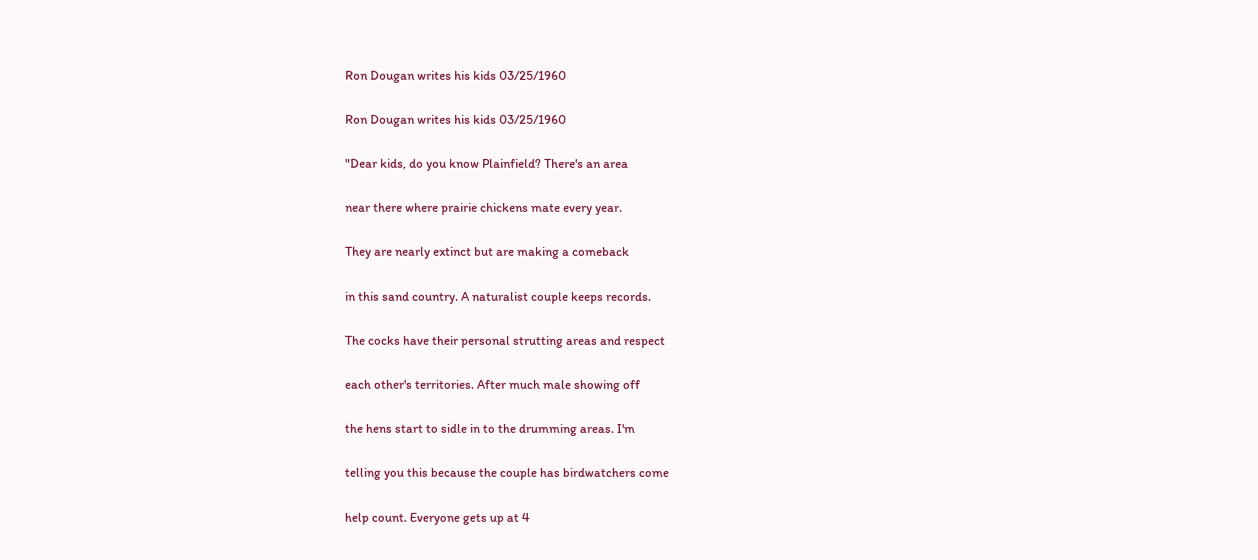Ron Dougan writes his kids 03/25/1960

Ron Dougan writes his kids 03/25/1960

"Dear kids, do you know Plainfield? There's an area

near there where prairie chickens mate every year.

They are nearly extinct but are making a comeback

in this sand country. A naturalist couple keeps records.

The cocks have their personal strutting areas and respect

each other's territories. After much male showing off

the hens start to sidle in to the drumming areas. I'm

telling you this because the couple has birdwatchers come

help count. Everyone gets up at 4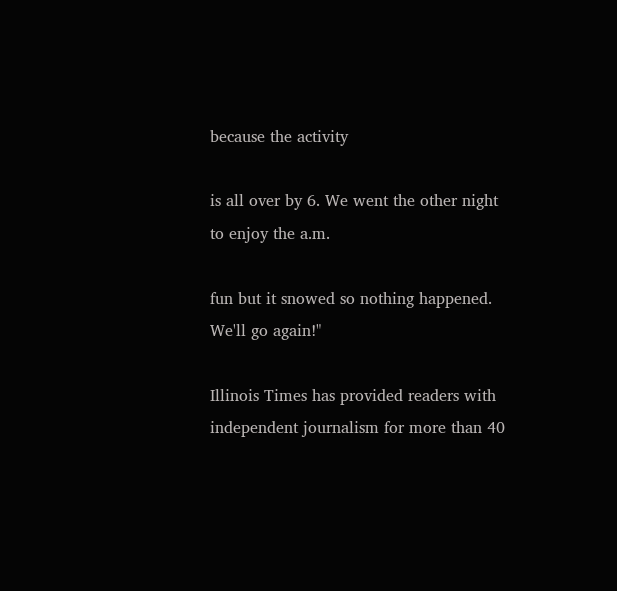because the activity

is all over by 6. We went the other night to enjoy the a.m.

fun but it snowed so nothing happened. We'll go again!"

Illinois Times has provided readers with independent journalism for more than 40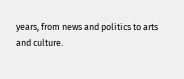years, from news and politics to arts and culture.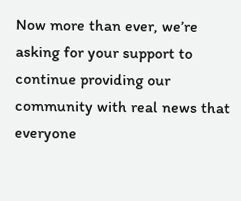Now more than ever, we’re asking for your support to continue providing our community with real news that everyone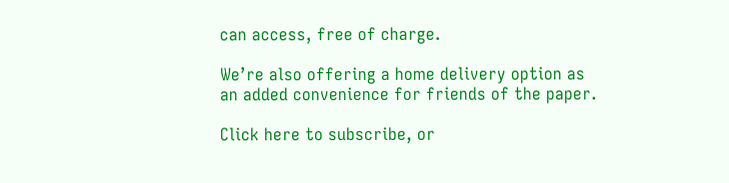can access, free of charge.

We’re also offering a home delivery option as an added convenience for friends of the paper.

Click here to subscribe, or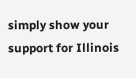simply show your support for Illinois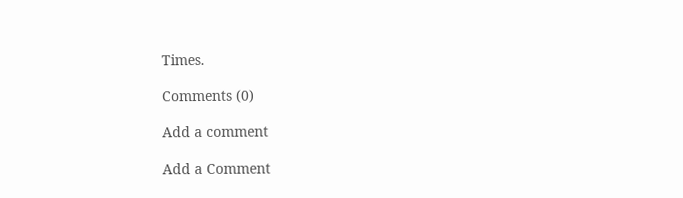Times.

Comments (0)

Add a comment

Add a Comment